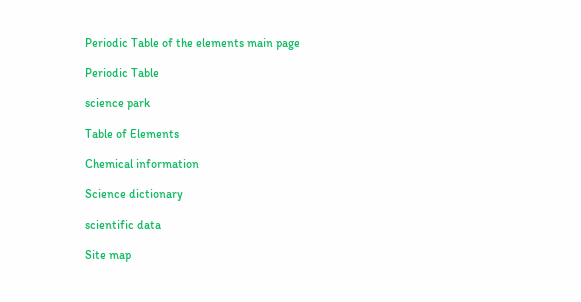Periodic Table of the elements main page

Periodic Table

science park

Table of Elements

Chemical information

Science dictionary

scientific data

Site map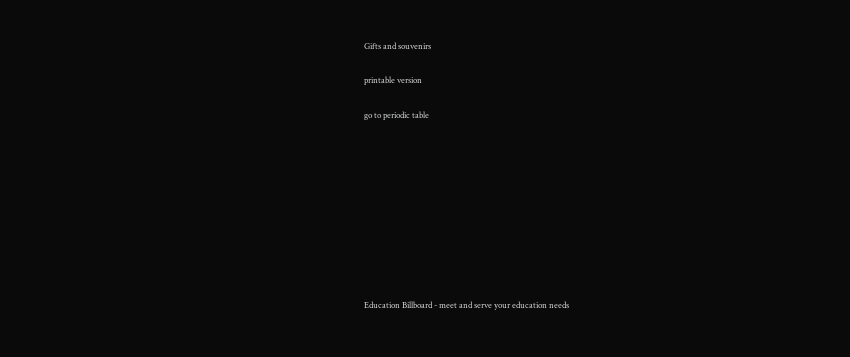Gifts and souvenirs

printable version

go to periodic table










Education Billboard - meet and serve your education needs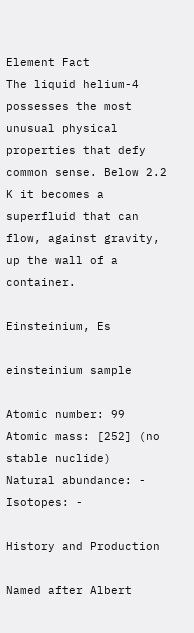Element Fact
The liquid helium-4 possesses the most unusual physical properties that defy common sense. Below 2.2 K it becomes a superfluid that can flow, against gravity, up the wall of a container.

Einsteinium, Es

einsteinium sample

Atomic number: 99
Atomic mass: [252] (no stable nuclide)
Natural abundance: -
Isotopes: -

History and Production

Named after Albert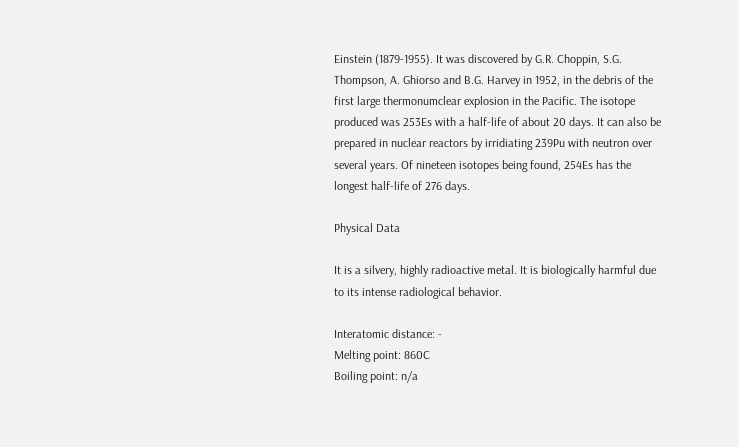Einstein (1879-1955). It was discovered by G.R. Choppin, S.G. Thompson, A. Ghiorso and B.G. Harvey in 1952, in the debris of the first large thermonumclear explosion in the Pacific. The isotope produced was 253Es with a half-life of about 20 days. It can also be prepared in nuclear reactors by irridiating 239Pu with neutron over several years. Of nineteen isotopes being found, 254Es has the longest half-life of 276 days.

Physical Data

It is a silvery, highly radioactive metal. It is biologically harmful due to its intense radiological behavior.

Interatomic distance: -
Melting point: 860C
Boiling point: n/a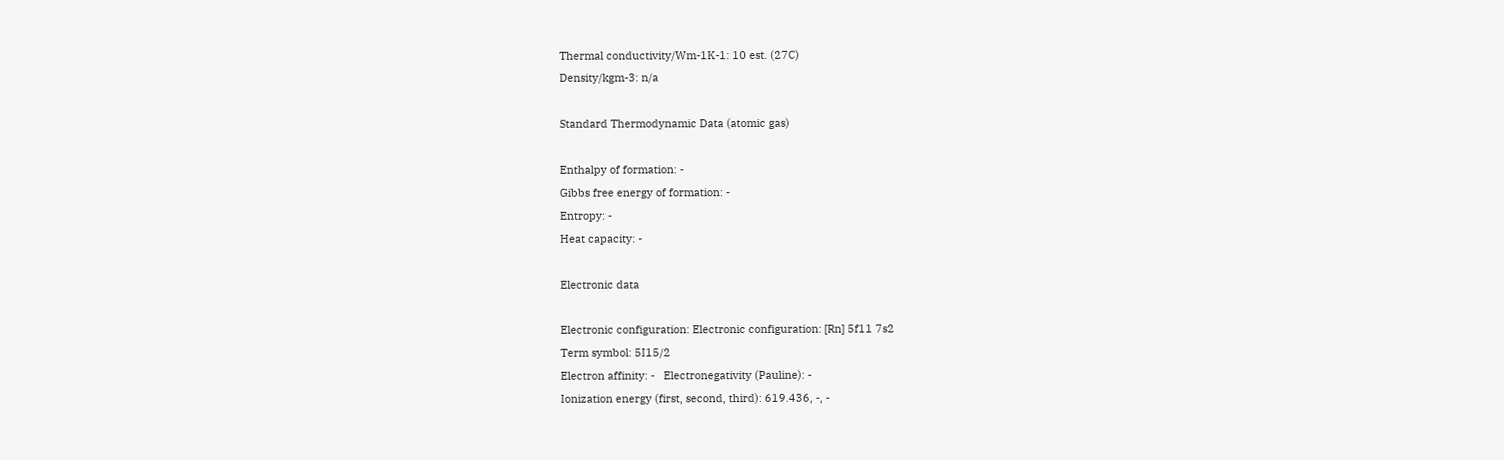Thermal conductivity/Wm-1K-1: 10 est. (27C)
Density/kgm-3: n/a

Standard Thermodynamic Data (atomic gas)

Enthalpy of formation: -
Gibbs free energy of formation: -
Entropy: -
Heat capacity: -

Electronic data

Electronic configuration: Electronic configuration: [Rn] 5f11 7s2
Term symbol: 5I15/2
Electron affinity: -   Electronegativity (Pauline): -
Ionization energy (first, second, third): 619.436, -, -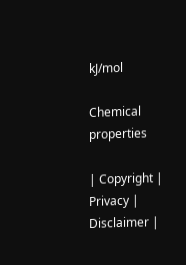kJ/mol

Chemical properties

| Copyright | Privacy | Disclaimer |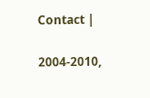Contact |

2004-2010,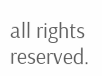all rights reserved.